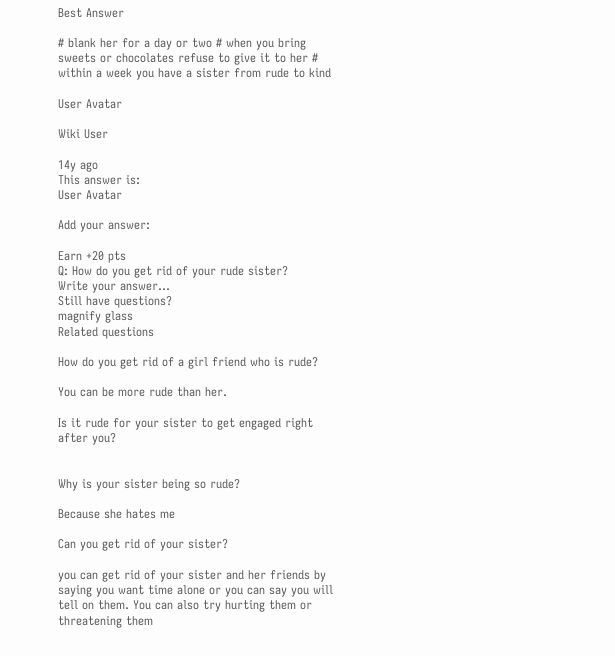Best Answer

# blank her for a day or two # when you bring sweets or chocolates refuse to give it to her # within a week you have a sister from rude to kind

User Avatar

Wiki User

14y ago
This answer is:
User Avatar

Add your answer:

Earn +20 pts
Q: How do you get rid of your rude sister?
Write your answer...
Still have questions?
magnify glass
Related questions

How do you get rid of a girl friend who is rude?

You can be more rude than her.

Is it rude for your sister to get engaged right after you?


Why is your sister being so rude?

Because she hates me

Can you get rid of your sister?

you can get rid of your sister and her friends by saying you want time alone or you can say you will tell on them. You can also try hurting them or threatening them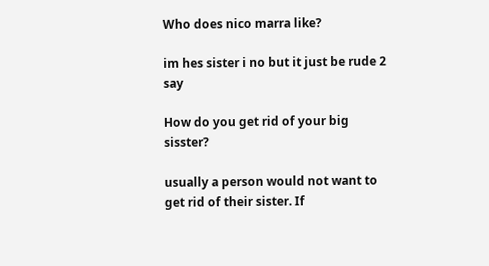Who does nico marra like?

im hes sister i no but it just be rude 2 say

How do you get rid of your big sisster?

usually a person would not want to get rid of their sister. If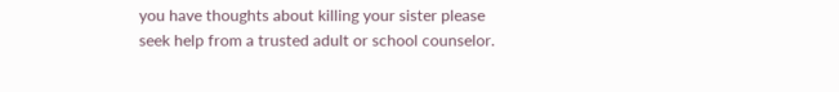you have thoughts about killing your sister please seek help from a trusted adult or school counselor.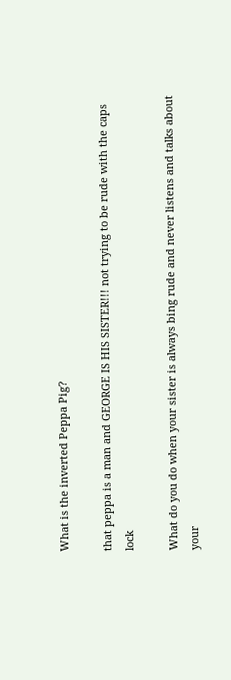What is the inverted Peppa Pig?

that peppa is a man and GEORGE IS HIS SISTER!!! not trying to be rude with the caps lock

What do you do when your sister is always bing rude and never listens and talks about your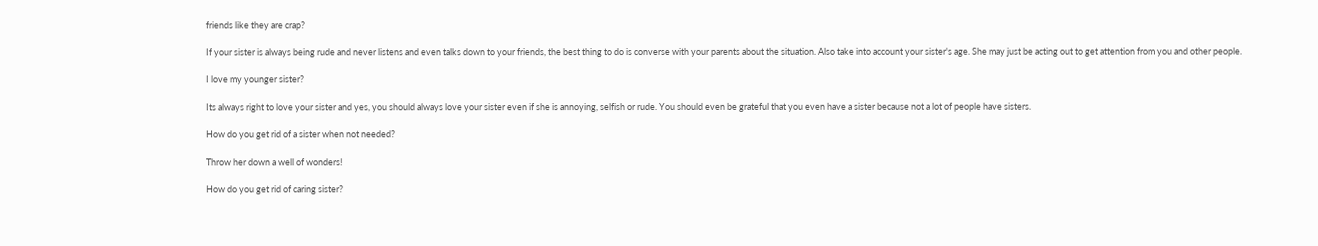friends like they are crap?

If your sister is always being rude and never listens and even talks down to your friends, the best thing to do is converse with your parents about the situation. Also take into account your sister's age. She may just be acting out to get attention from you and other people.

I love my younger sister?

Its always right to love your sister and yes, you should always love your sister even if she is annoying, selfish or rude. You should even be grateful that you even have a sister because not a lot of people have sisters.

How do you get rid of a sister when not needed?

Throw her down a well of wonders!

How do you get rid of caring sister?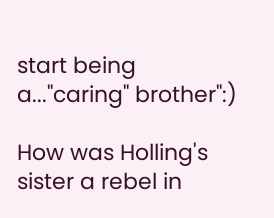start being a..."caring" brother":)

How was Holling's sister a rebel in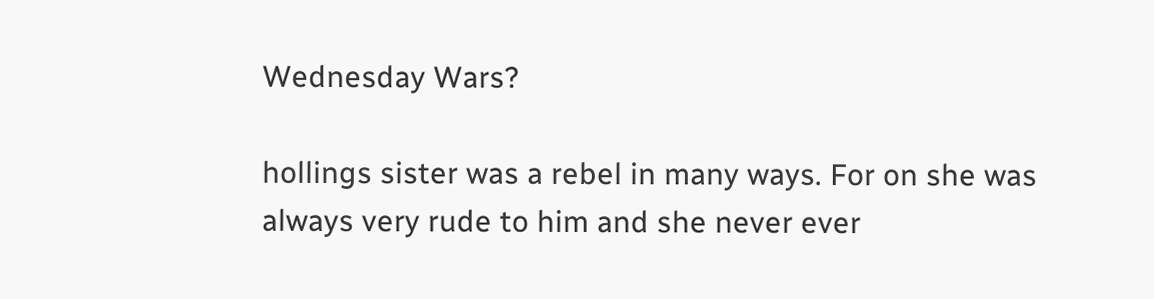Wednesday Wars?

hollings sister was a rebel in many ways. For on she was always very rude to him and she never ever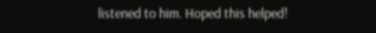listened to him. Hoped this helped!